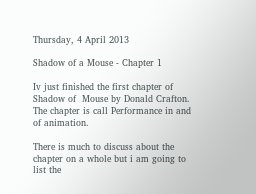Thursday, 4 April 2013

Shadow of a Mouse - Chapter 1

Iv just finished the first chapter of Shadow of  Mouse by Donald Crafton. The chapter is call Performance in and of animation.

There is much to discuss about the chapter on a whole but i am going to list the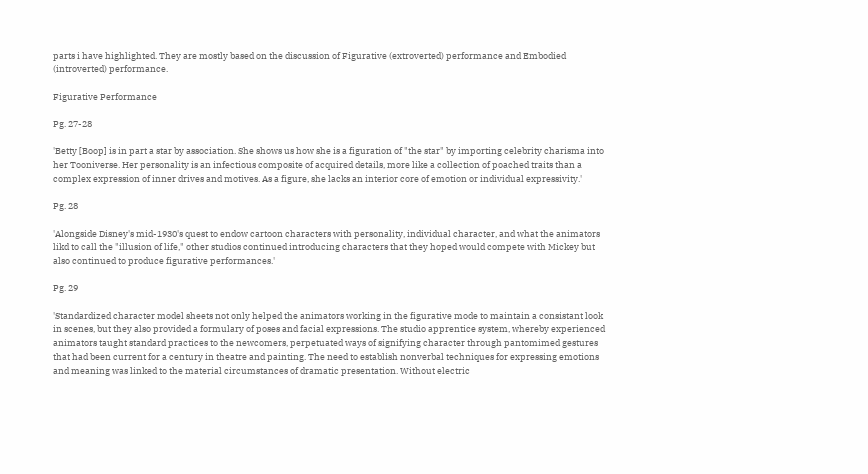parts i have highlighted. They are mostly based on the discussion of Figurative (extroverted) performance and Embodied (introverted) performance.

Figurative Performance

Pg. 27-28

'Betty [Boop] is in part a star by association. She shows us how she is a figuration of "the star" by importing celebrity charisma into her Tooniverse. Her personality is an infectious composite of acquired details, more like a collection of poached traits than a complex expression of inner drives and motives. As a figure, she lacks an interior core of emotion or individual expressivity.'

Pg. 28

'Alongside Disney's mid-1930's quest to endow cartoon characters with personality, individual character, and what the animators likd to call the "illusion of life," other studios continued introducing characters that they hoped would compete with Mickey but also continued to produce figurative performances.'

Pg. 29

'Standardized character model sheets not only helped the animators working in the figurative mode to maintain a consistant look in scenes, but they also provided a formulary of poses and facial expressions. The studio apprentice system, whereby experienced animators taught standard practices to the newcomers, perpetuated ways of signifying character through pantomimed gestures that had been current for a century in theatre and painting. The need to establish nonverbal techniques for expressing emotions and meaning was linked to the material circumstances of dramatic presentation. Without electric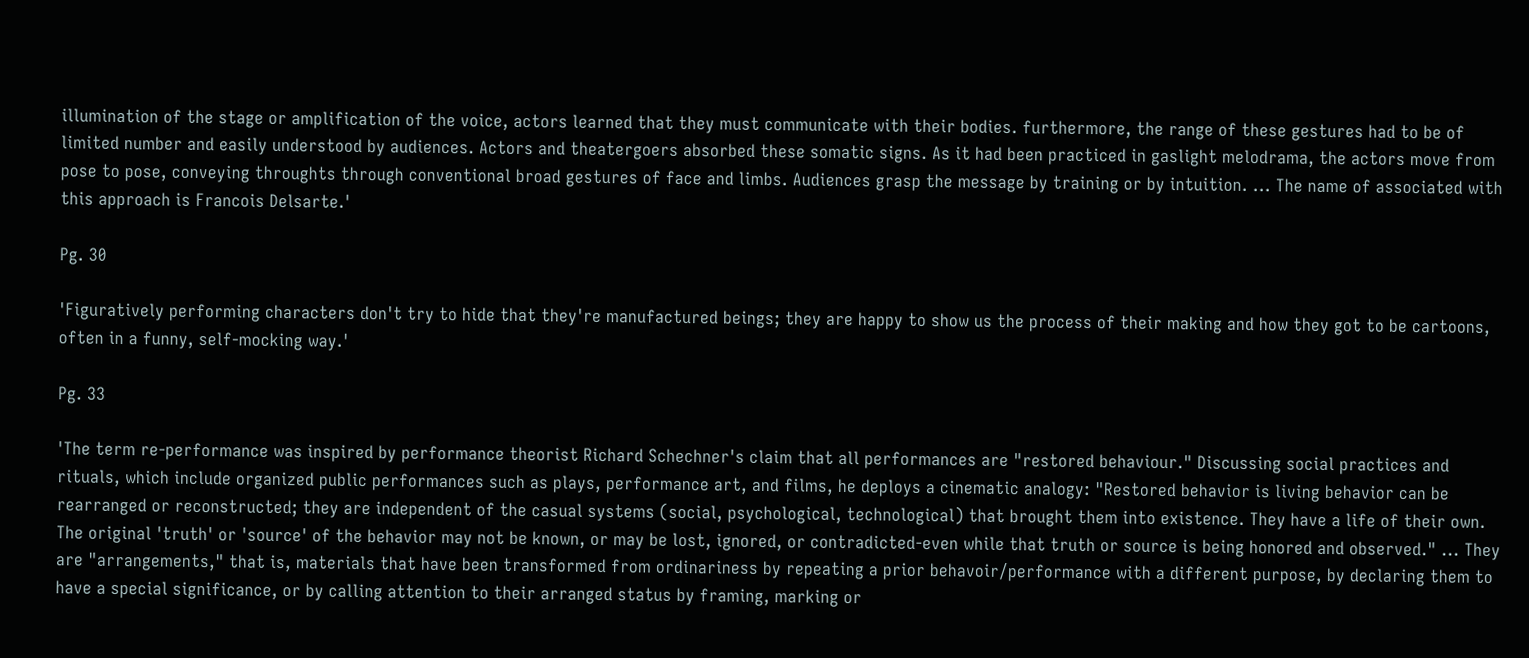illumination of the stage or amplification of the voice, actors learned that they must communicate with their bodies. furthermore, the range of these gestures had to be of limited number and easily understood by audiences. Actors and theatergoers absorbed these somatic signs. As it had been practiced in gaslight melodrama, the actors move from pose to pose, conveying throughts through conventional broad gestures of face and limbs. Audiences grasp the message by training or by intuition. ... The name of associated with this approach is Francois Delsarte.'

Pg. 30

'Figuratively performing characters don't try to hide that they're manufactured beings; they are happy to show us the process of their making and how they got to be cartoons, often in a funny, self-mocking way.'

Pg. 33

'The term re-performance was inspired by performance theorist Richard Schechner's claim that all performances are "restored behaviour." Discussing social practices and rituals, which include organized public performances such as plays, performance art, and films, he deploys a cinematic analogy: "Restored behavior is living behavior can be rearranged or reconstructed; they are independent of the casual systems (social, psychological, technological) that brought them into existence. They have a life of their own. The original 'truth' or 'source' of the behavior may not be known, or may be lost, ignored, or contradicted-even while that truth or source is being honored and observed." ... They are "arrangements," that is, materials that have been transformed from ordinariness by repeating a prior behavoir/performance with a different purpose, by declaring them to have a special significance, or by calling attention to their arranged status by framing, marking or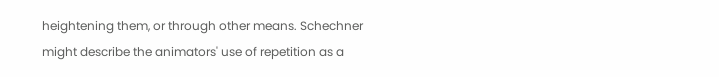heightening them, or through other means. Schechner might describe the animators' use of repetition as a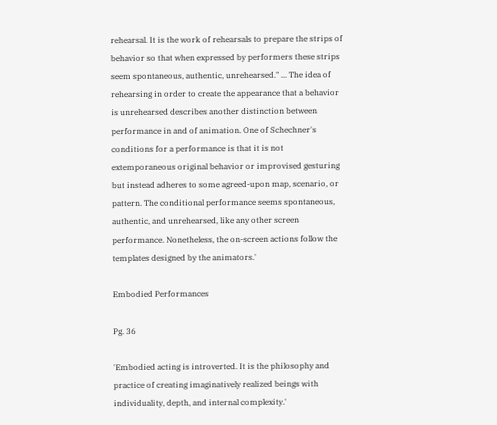rehearsal. It is the work of rehearsals to prepare the strips of behavior so that when expressed by performers these strips seem spontaneous, authentic, unrehearsed." ... The idea of rehearsing in order to create the appearance that a behavior is unrehearsed describes another distinction between performance in and of animation. One of Schechner's conditions for a performance is that it is not extemporaneous original behavior or improvised gesturing but instead adheres to some agreed-upon map, scenario, or pattern. The conditional performance seems spontaneous, authentic, and unrehearsed, like any other screen performance. Nonetheless, the on-screen actions follow the templates designed by the animators.'

Embodied Performances

Pg. 36

'Embodied acting is introverted. It is the philosophy and practice of creating imaginatively realized beings with individuality, depth, and internal complexity.'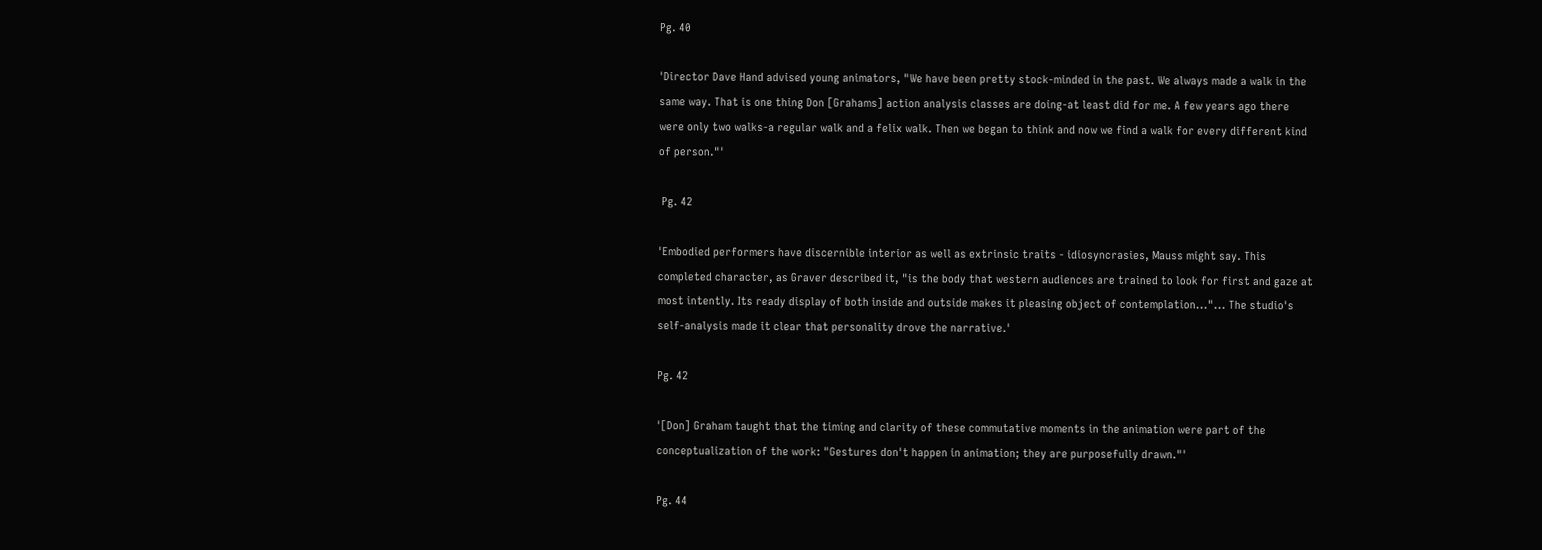Pg. 40

'Director Dave Hand advised young animators, "We have been pretty stock-minded in the past. We always made a walk in the same way. That is one thing Don [Grahams] action analysis classes are doing-at least did for me. A few years ago there were only two walks-a regular walk and a felix walk. Then we began to think and now we find a walk for every different kind of person."'

 Pg. 42

'Embodied performers have discernible interior as well as extrinsic traits - idiosyncrasies, Mauss might say. This completed character, as Graver described it, "is the body that western audiences are trained to look for first and gaze at most intently. Its ready display of both inside and outside makes it pleasing object of contemplation..."... The studio's self-analysis made it clear that personality drove the narrative.'

Pg. 42

'[Don] Graham taught that the timing and clarity of these commutative moments in the animation were part of the conceptualization of the work: "Gestures don't happen in animation; they are purposefully drawn."'

Pg. 44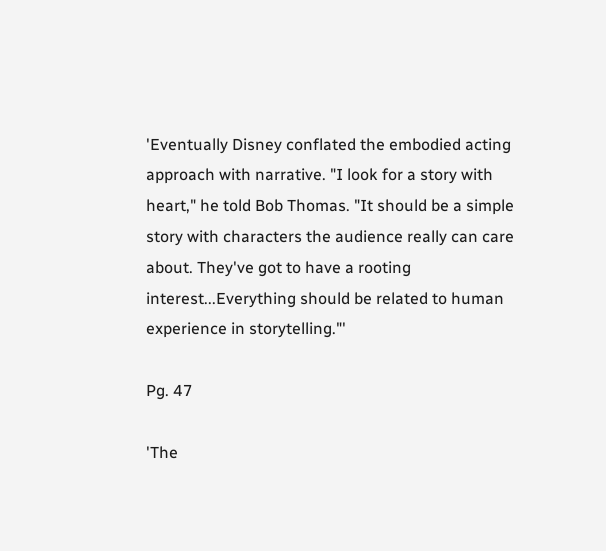'Eventually Disney conflated the embodied acting approach with narrative. "I look for a story with heart," he told Bob Thomas. "It should be a simple story with characters the audience really can care about. They've got to have a rooting interest...Everything should be related to human experience in storytelling."'

Pg. 47

'The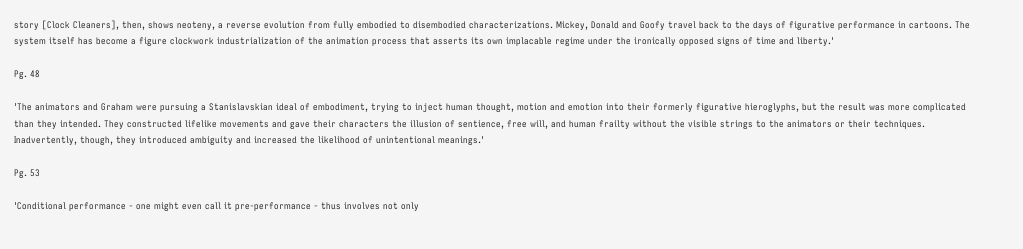story [Clock Cleaners], then, shows neoteny, a reverse evolution from fully embodied to disembodied characterizations. Mickey, Donald and Goofy travel back to the days of figurative performance in cartoons. The system itself has become a figure clockwork industrialization of the animation process that asserts its own implacable regime under the ironically opposed signs of time and liberty.'

Pg. 48

'The animators and Graham were pursuing a Stanislavskian ideal of embodiment, trying to inject human thought, motion and emotion into their formerly figurative hieroglyphs, but the result was more complicated than they intended. They constructed lifelike movements and gave their characters the illusion of sentience, free will, and human frailty without the visible strings to the animators or their techniques. Inadvertently, though, they introduced ambiguity and increased the likelihood of unintentional meanings.'

Pg. 53

'Conditional performance - one might even call it pre-performance - thus involves not only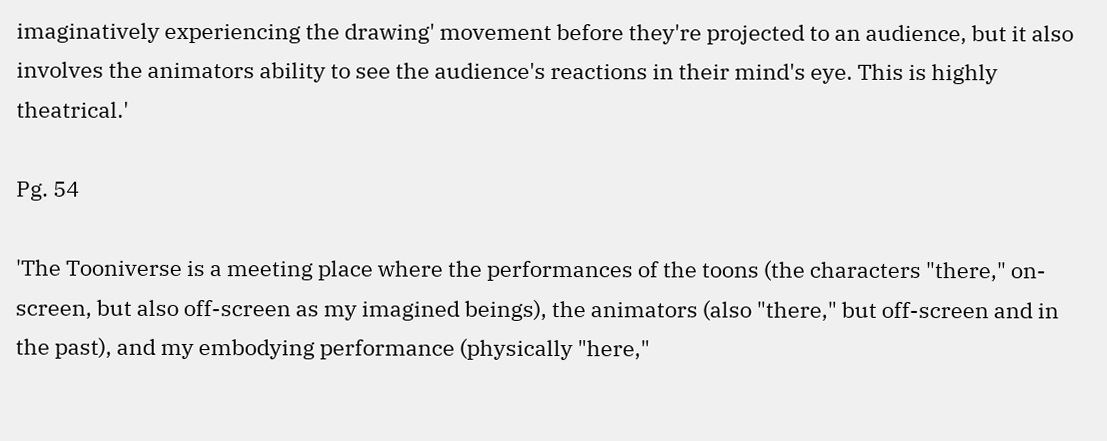imaginatively experiencing the drawing' movement before they're projected to an audience, but it also involves the animators ability to see the audience's reactions in their mind's eye. This is highly theatrical.'

Pg. 54

'The Tooniverse is a meeting place where the performances of the toons (the characters "there," on-screen, but also off-screen as my imagined beings), the animators (also "there," but off-screen and in the past), and my embodying performance (physically "here,"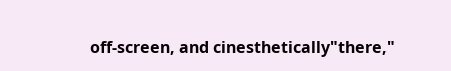off-screen, and cinesthetically"there,"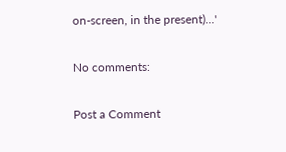on-screen, in the present)...'

No comments:

Post a Comment